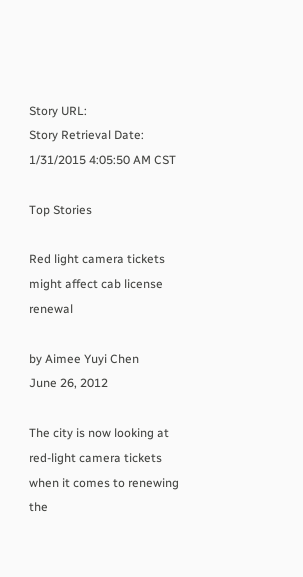Story URL:
Story Retrieval Date: 1/31/2015 4:05:50 AM CST

Top Stories

Red light camera tickets might affect cab license renewal

by Aimee Yuyi Chen
June 26, 2012

The city is now looking at red-light camera tickets when it comes to renewing the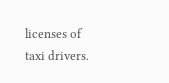licenses of taxi drivers.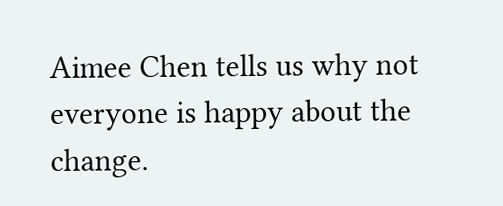Aimee Chen tells us why not everyone is happy about the change.